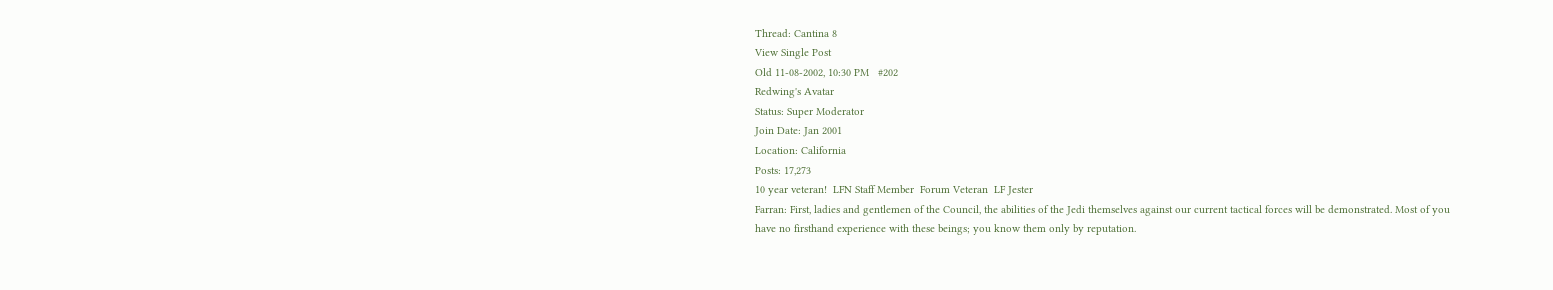Thread: Cantina 8
View Single Post
Old 11-08-2002, 10:30 PM   #202
Redwing's Avatar
Status: Super Moderator
Join Date: Jan 2001
Location: California
Posts: 17,273
10 year veteran!  LFN Staff Member  Forum Veteran  LF Jester
Farran: First, ladies and gentlemen of the Council, the abilities of the Jedi themselves against our current tactical forces will be demonstrated. Most of you have no firsthand experience with these beings; you know them only by reputation.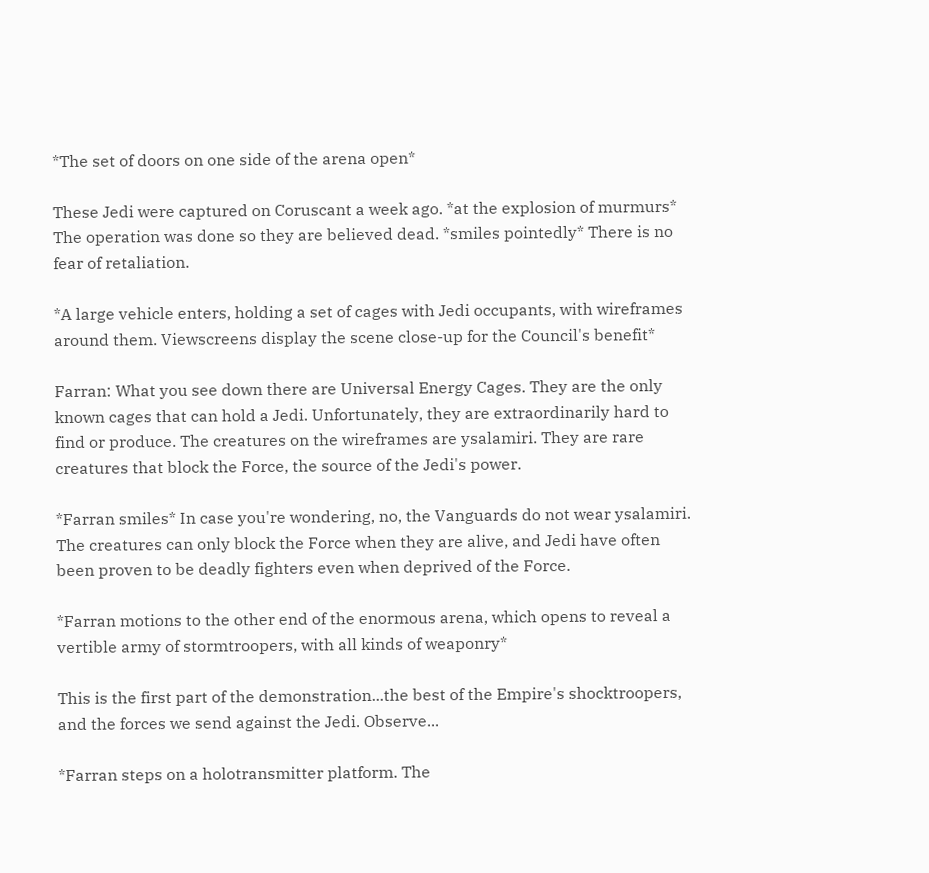*The set of doors on one side of the arena open*

These Jedi were captured on Coruscant a week ago. *at the explosion of murmurs* The operation was done so they are believed dead. *smiles pointedly* There is no fear of retaliation.

*A large vehicle enters, holding a set of cages with Jedi occupants, with wireframes around them. Viewscreens display the scene close-up for the Council's benefit*

Farran: What you see down there are Universal Energy Cages. They are the only known cages that can hold a Jedi. Unfortunately, they are extraordinarily hard to find or produce. The creatures on the wireframes are ysalamiri. They are rare creatures that block the Force, the source of the Jedi's power.

*Farran smiles* In case you're wondering, no, the Vanguards do not wear ysalamiri. The creatures can only block the Force when they are alive, and Jedi have often been proven to be deadly fighters even when deprived of the Force.

*Farran motions to the other end of the enormous arena, which opens to reveal a vertible army of stormtroopers, with all kinds of weaponry*

This is the first part of the demonstration...the best of the Empire's shocktroopers, and the forces we send against the Jedi. Observe...

*Farran steps on a holotransmitter platform. The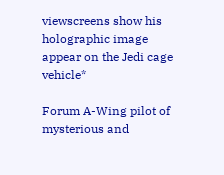viewscreens show his holographic image appear on the Jedi cage vehicle*

Forum A-Wing pilot of mysterious and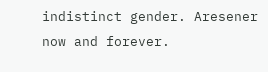indistinct gender. Aresener now and forever.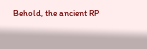Behold, the ancient RP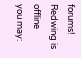forums!
Redwing is offline   you may: